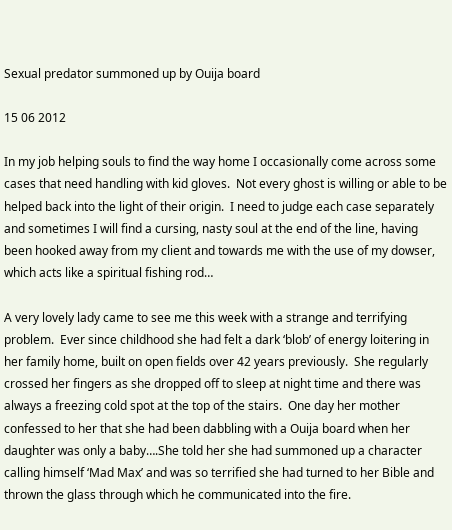Sexual predator summoned up by Ouija board

15 06 2012

In my job helping souls to find the way home I occasionally come across some cases that need handling with kid gloves.  Not every ghost is willing or able to be helped back into the light of their origin.  I need to judge each case separately and sometimes I will find a cursing, nasty soul at the end of the line, having been hooked away from my client and towards me with the use of my dowser, which acts like a spiritual fishing rod…

A very lovely lady came to see me this week with a strange and terrifying problem.  Ever since childhood she had felt a dark ‘blob’ of energy loitering in her family home, built on open fields over 42 years previously.  She regularly crossed her fingers as she dropped off to sleep at night time and there was always a freezing cold spot at the top of the stairs.  One day her mother confessed to her that she had been dabbling with a Ouija board when her daughter was only a baby….She told her she had summoned up a character calling himself ‘Mad Max’ and was so terrified she had turned to her Bible and thrown the glass through which he communicated into the fire.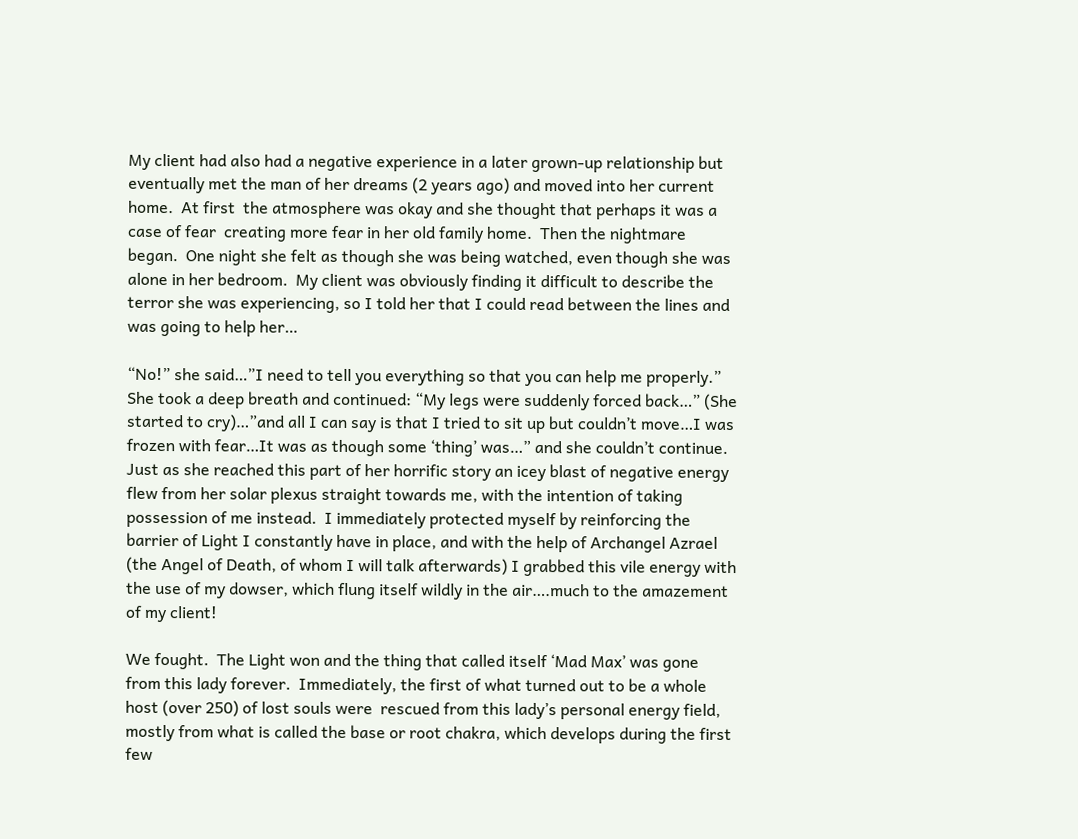My client had also had a negative experience in a later grown-up relationship but eventually met the man of her dreams (2 years ago) and moved into her current home.  At first  the atmosphere was okay and she thought that perhaps it was a case of fear  creating more fear in her old family home.  Then the nightmare began.  One night she felt as though she was being watched, even though she was alone in her bedroom.  My client was obviously finding it difficult to describe the terror she was experiencing, so I told her that I could read between the lines and was going to help her…

“No!” she said…”I need to tell you everything so that you can help me properly.”  She took a deep breath and continued: “My legs were suddenly forced back…” (She started to cry)…”and all I can say is that I tried to sit up but couldn’t move…I was frozen with fear…It was as though some ‘thing’ was…” and she couldn’t continue.  Just as she reached this part of her horrific story an icey blast of negative energy flew from her solar plexus straight towards me, with the intention of taking possession of me instead.  I immediately protected myself by reinforcing the barrier of Light I constantly have in place, and with the help of Archangel Azrael (the Angel of Death, of whom I will talk afterwards) I grabbed this vile energy with the use of my dowser, which flung itself wildly in the air….much to the amazement of my client!

We fought.  The Light won and the thing that called itself ‘Mad Max’ was gone from this lady forever.  Immediately, the first of what turned out to be a whole host (over 250) of lost souls were  rescued from this lady’s personal energy field, mostly from what is called the base or root chakra, which develops during the first few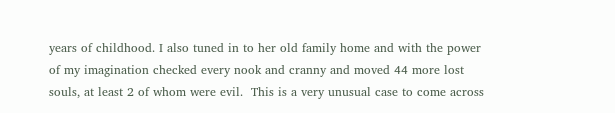years of childhood. I also tuned in to her old family home and with the power of my imagination checked every nook and cranny and moved 44 more lost souls, at least 2 of whom were evil.  This is a very unusual case to come across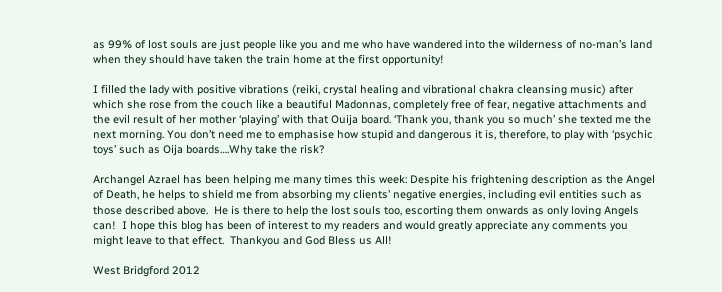as 99% of lost souls are just people like you and me who have wandered into the wilderness of no-man’s land when they should have taken the train home at the first opportunity!

I filled the lady with positive vibrations (reiki, crystal healing and vibrational chakra cleansing music) after which she rose from the couch like a beautiful Madonnas, completely free of fear, negative attachments and the evil result of her mother ‘playing’ with that Ouija board. ‘Thank you, thank you so much’ she texted me the next morning. You don’t need me to emphasise how stupid and dangerous it is, therefore, to play with ‘psychic toys’ such as Oija boards….Why take the risk?

Archangel Azrael has been helping me many times this week: Despite his frightening description as the Angel of Death, he helps to shield me from absorbing my clients’ negative energies, including evil entities such as those described above.  He is there to help the lost souls too, escorting them onwards as only loving Angels can!  I hope this blog has been of interest to my readers and would greatly appreciate any comments you might leave to that effect.  Thankyou and God Bless us All!

West Bridgford 2012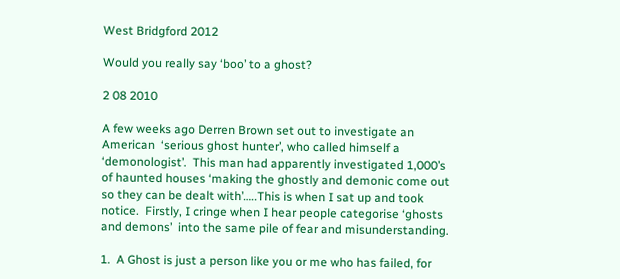West Bridgford 2012

Would you really say ‘boo’ to a ghost?

2 08 2010

A few weeks ago Derren Brown set out to investigate an American  ‘serious ghost hunter’, who called himself a ‘demonologist’.  This man had apparently investigated 1,000’s of haunted houses ‘making the ghostly and demonic come out so they can be dealt with’…..This is when I sat up and took notice.  Firstly, I cringe when I hear people categorise ‘ghosts and demons’  into the same pile of fear and misunderstanding.

1.  A Ghost is just a person like you or me who has failed, for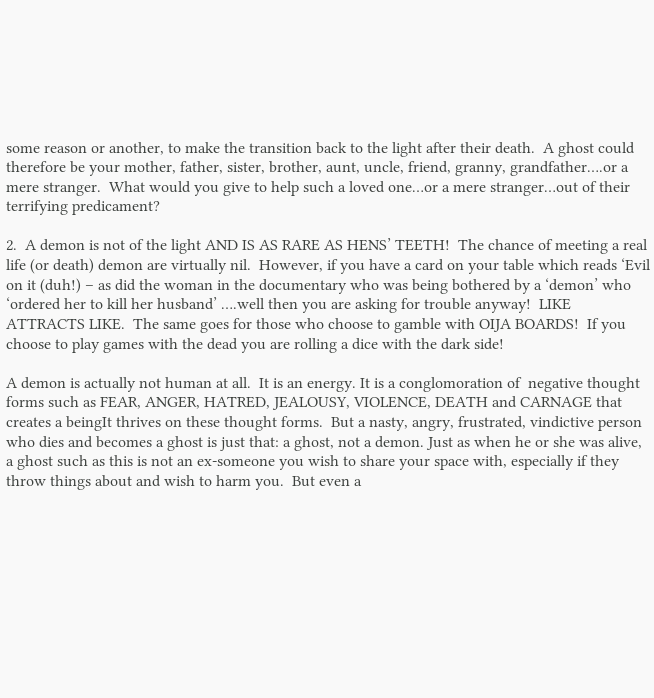some reason or another, to make the transition back to the light after their death.  A ghost could therefore be your mother, father, sister, brother, aunt, uncle, friend, granny, grandfather….or a mere stranger.  What would you give to help such a loved one…or a mere stranger…out of their terrifying predicament?

2.  A demon is not of the light AND IS AS RARE AS HENS’ TEETH!  The chance of meeting a real life (or death) demon are virtually nil.  However, if you have a card on your table which reads ‘Evil on it (duh!) – as did the woman in the documentary who was being bothered by a ‘demon’ who ‘ordered her to kill her husband’ ….well then you are asking for trouble anyway!  LIKE ATTRACTS LIKE.  The same goes for those who choose to gamble with OIJA BOARDS!  If you choose to play games with the dead you are rolling a dice with the dark side!

A demon is actually not human at all.  It is an energy. It is a conglomoration of  negative thought forms such as FEAR, ANGER, HATRED, JEALOUSY, VIOLENCE, DEATH and CARNAGE that  creates a beingIt thrives on these thought forms.  But a nasty, angry, frustrated, vindictive person  who dies and becomes a ghost is just that: a ghost, not a demon. Just as when he or she was alive, a ghost such as this is not an ex-someone you wish to share your space with, especially if they throw things about and wish to harm you.  But even a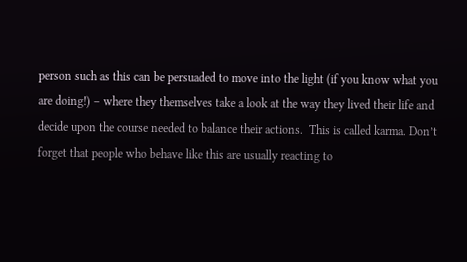person such as this can be persuaded to move into the light (if you know what you are doing!) – where they themselves take a look at the way they lived their life and decide upon the course needed to balance their actions.  This is called karma. Don’t forget that people who behave like this are usually reacting to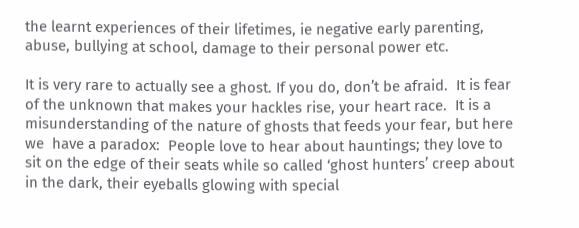the learnt experiences of their lifetimes, ie negative early parenting, abuse, bullying at school, damage to their personal power etc.

It is very rare to actually see a ghost. If you do, don’t be afraid.  It is fear of the unknown that makes your hackles rise, your heart race.  It is a misunderstanding of the nature of ghosts that feeds your fear, but here we  have a paradox:  People love to hear about hauntings; they love to sit on the edge of their seats while so called ‘ghost hunters’ creep about in the dark, their eyeballs glowing with special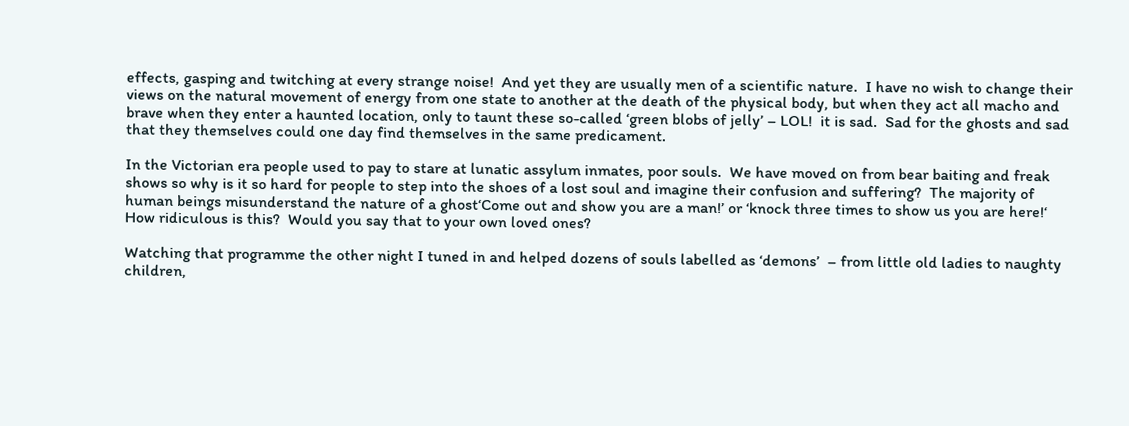effects, gasping and twitching at every strange noise!  And yet they are usually men of a scientific nature.  I have no wish to change their views on the natural movement of energy from one state to another at the death of the physical body, but when they act all macho and brave when they enter a haunted location, only to taunt these so-called ‘green blobs of jelly’ – LOL!  it is sad.  Sad for the ghosts and sad that they themselves could one day find themselves in the same predicament.

In the Victorian era people used to pay to stare at lunatic assylum inmates, poor souls.  We have moved on from bear baiting and freak shows so why is it so hard for people to step into the shoes of a lost soul and imagine their confusion and suffering?  The majority of human beings misunderstand the nature of a ghost‘Come out and show you are a man!’ or ‘knock three times to show us you are here!‘  How ridiculous is this?  Would you say that to your own loved ones?

Watching that programme the other night I tuned in and helped dozens of souls labelled as ‘demons’  – from little old ladies to naughty children,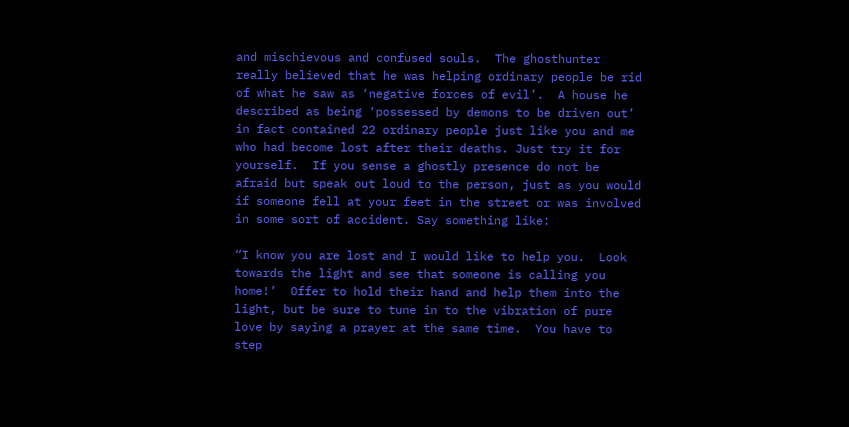and mischievous and confused souls.  The ghosthunter really believed that he was helping ordinary people be rid of what he saw as ‘negative forces of evil’.  A house he described as being ‘possessed by demons to be driven out’ in fact contained 22 ordinary people just like you and me who had become lost after their deaths. Just try it for yourself.  If you sense a ghostly presence do not be afraid but speak out loud to the person, just as you would if someone fell at your feet in the street or was involved in some sort of accident. Say something like:

“I know you are lost and I would like to help you.  Look towards the light and see that someone is calling you home!’  Offer to hold their hand and help them into the light, but be sure to tune in to the vibration of pure love by saying a prayer at the same time.  You have to step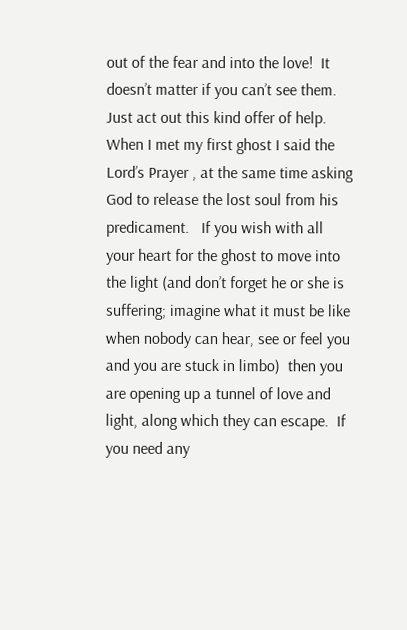out of the fear and into the love!  It doesn’t matter if you can’t see them.  Just act out this kind offer of help.  When I met my first ghost I said the Lord’s Prayer , at the same time asking God to release the lost soul from his predicament.   If you wish with all your heart for the ghost to move into the light (and don’t forget he or she is suffering; imagine what it must be like when nobody can hear, see or feel you and you are stuck in limbo)  then you are opening up a tunnel of love and light, along which they can escape.  If you need any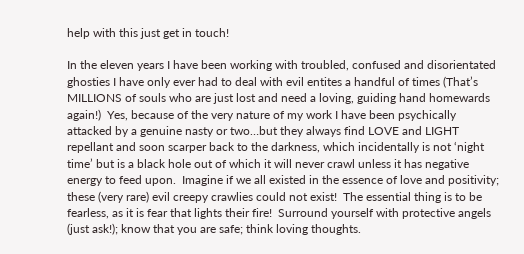help with this just get in touch!

In the eleven years I have been working with troubled, confused and disorientated ghosties I have only ever had to deal with evil entites a handful of times (That’s MILLIONS of souls who are just lost and need a loving, guiding hand homewards again!)  Yes, because of the very nature of my work I have been psychically attacked by a genuine nasty or two…but they always find LOVE and LIGHT repellant and soon scarper back to the darkness, which incidentally is not ‘night time’ but is a black hole out of which it will never crawl unless it has negative energy to feed upon.  Imagine if we all existed in the essence of love and positivity; these (very rare) evil creepy crawlies could not exist!  The essential thing is to be fearless, as it is fear that lights their fire!  Surround yourself with protective angels (just ask!); know that you are safe; think loving thoughts.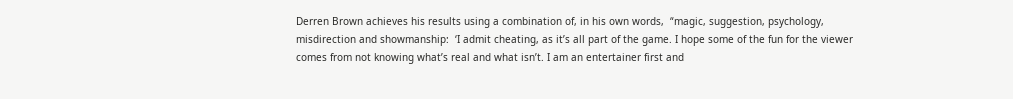Derren Brown achieves his results using a combination of, in his own words,  “magic, suggestion, psychology, misdirection and showmanship:  ‘I admit cheating, as it’s all part of the game. I hope some of the fun for the viewer comes from not knowing what’s real and what isn’t. I am an entertainer first and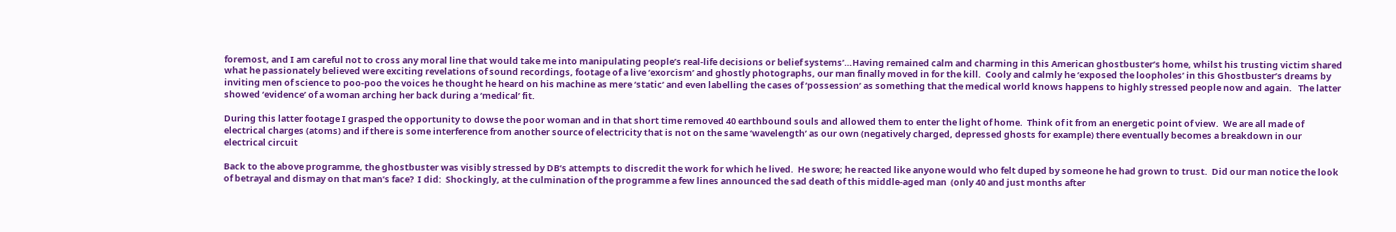foremost, and I am careful not to cross any moral line that would take me into manipulating people’s real-life decisions or belief systems’…Having remained calm and charming in this American ghostbuster’s home, whilst his trusting victim shared what he passionately believed were exciting revelations of sound recordings, footage of a live ‘exorcism’ and ghostly photographs, our man finally moved in for the kill.  Cooly and calmly he ‘exposed the loopholes’ in this Ghostbuster’s dreams by inviting men of science to poo-poo the voices he thought he heard on his machine as mere ‘static’ and even labelling the cases of ‘possession’ as something that the medical world knows happens to highly stressed people now and again.   The latter showed ‘evidence’ of a woman arching her back during a ‘medical’ fit.

During this latter footage I grasped the opportunity to dowse the poor woman and in that short time removed 40 earthbound souls and allowed them to enter the light of home.  Think of it from an energetic point of view.  We are all made of electrical charges (atoms) and if there is some interference from another source of electricity that is not on the same ‘wavelength’ as our own (negatively charged, depressed ghosts for example) there eventually becomes a breakdown in our electrical circuit

Back to the above programme, the ghostbuster was visibly stressed by DB’s attempts to discredit the work for which he lived.  He swore; he reacted like anyone would who felt duped by someone he had grown to trust.  Did our man notice the look of betrayal and dismay on that man’s face?  I did:  Shockingly, at the culmination of the programme a few lines announced the sad death of this middle-aged man  (only 40 and just months after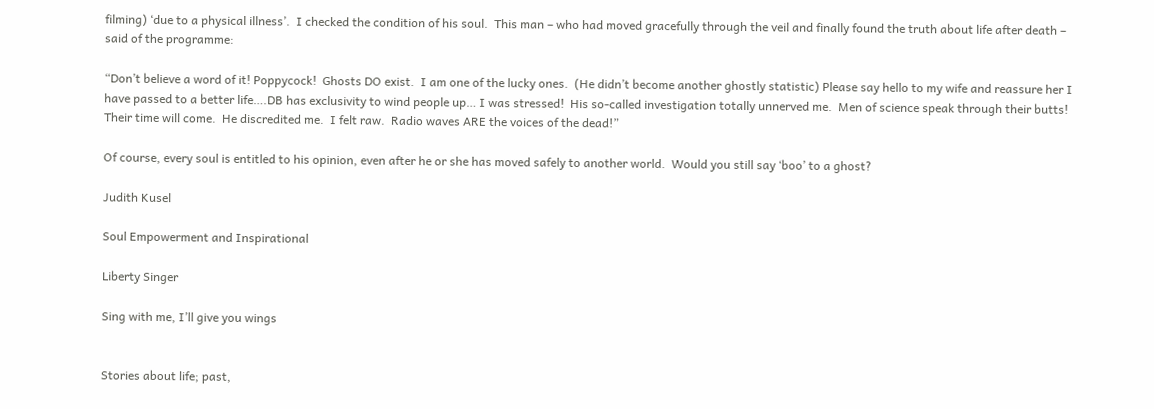filming) ‘due to a physical illness’.  I checked the condition of his soul.  This man – who had moved gracefully through the veil and finally found the truth about life after death – said of the programme:

“Don’t believe a word of it! Poppycock!  Ghosts DO exist.  I am one of the lucky ones.  (He didn’t become another ghostly statistic) Please say hello to my wife and reassure her I have passed to a better life….DB has exclusivity to wind people up… I was stressed!  His so-called investigation totally unnerved me.  Men of science speak through their butts!  Their time will come.  He discredited me.  I felt raw.  Radio waves ARE the voices of the dead!”

Of course, every soul is entitled to his opinion, even after he or she has moved safely to another world.  Would you still say ‘boo’ to a ghost?

Judith Kusel

Soul Empowerment and Inspirational

Liberty Singer

Sing with me, I’ll give you wings


Stories about life; past,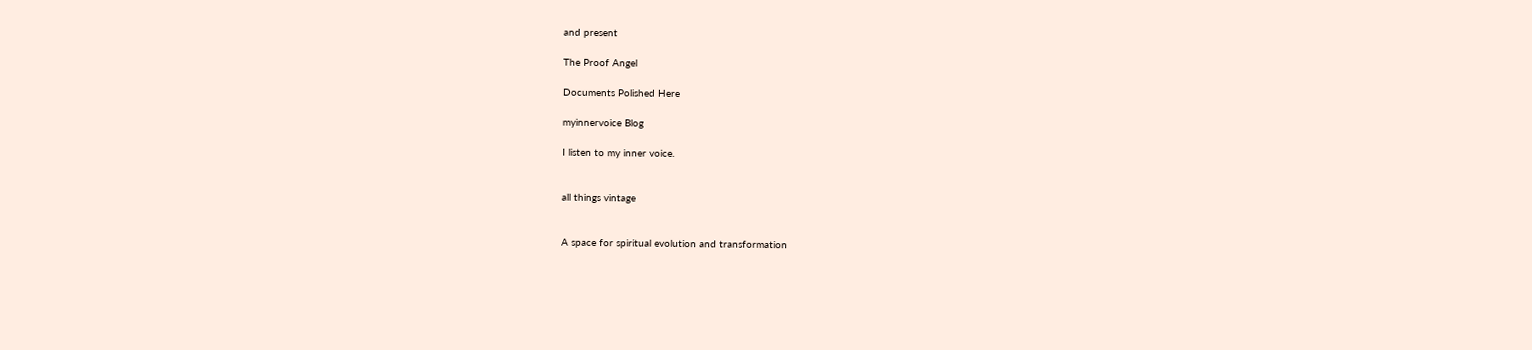and present

The Proof Angel

Documents Polished Here

myinnervoice Blog

I listen to my inner voice.


all things vintage


A space for spiritual evolution and transformation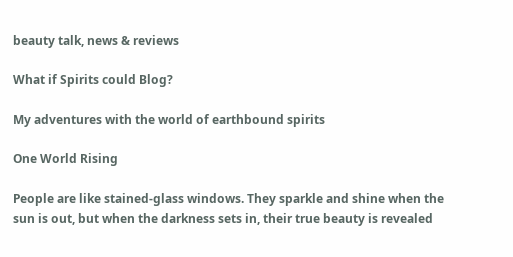beauty talk, news & reviews

What if Spirits could Blog?

My adventures with the world of earthbound spirits

One World Rising

People are like stained-glass windows. They sparkle and shine when the sun is out, but when the darkness sets in, their true beauty is revealed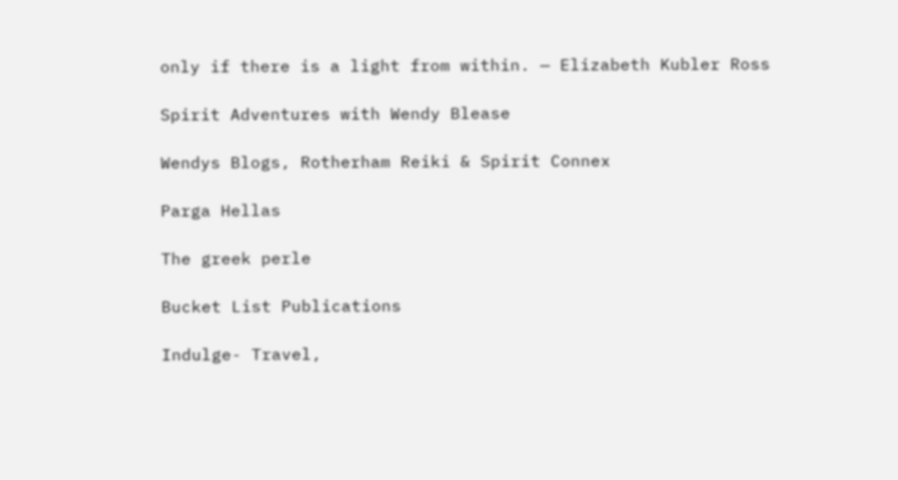only if there is a light from within. — Elizabeth Kubler Ross

Spirit Adventures with Wendy Blease

Wendys Blogs, Rotherham Reiki & Spirit Connex

Parga Hellas

The greek perle

Bucket List Publications

Indulge- Travel,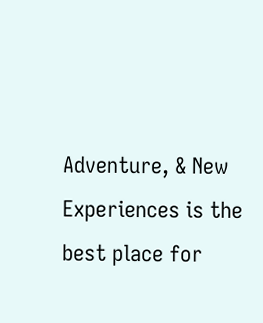Adventure, & New Experiences is the best place for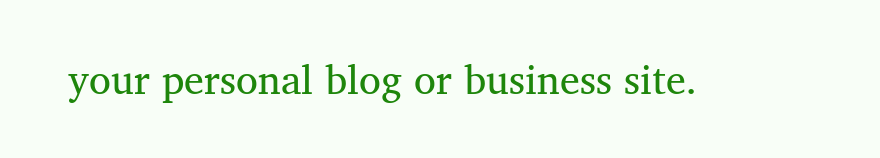your personal blog or business site.